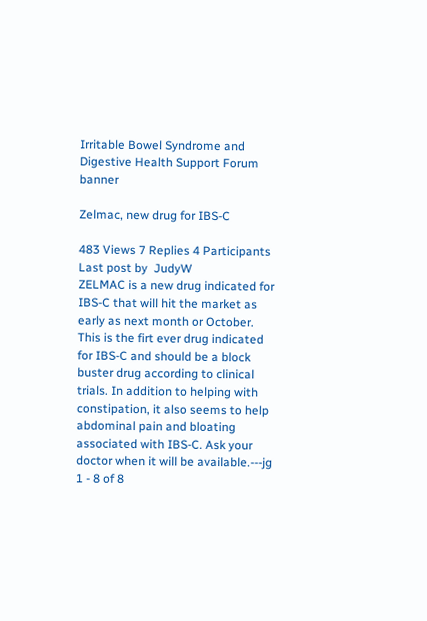Irritable Bowel Syndrome and Digestive Health Support Forum banner

Zelmac, new drug for IBS-C

483 Views 7 Replies 4 Participants Last post by  JudyW
ZELMAC is a new drug indicated for IBS-C that will hit the market as early as next month or October. This is the firt ever drug indicated for IBS-C and should be a block buster drug according to clinical trials. In addition to helping with constipation, it also seems to help abdominal pain and bloating associated with IBS-C. Ask your doctor when it will be available.---jg
1 - 8 of 8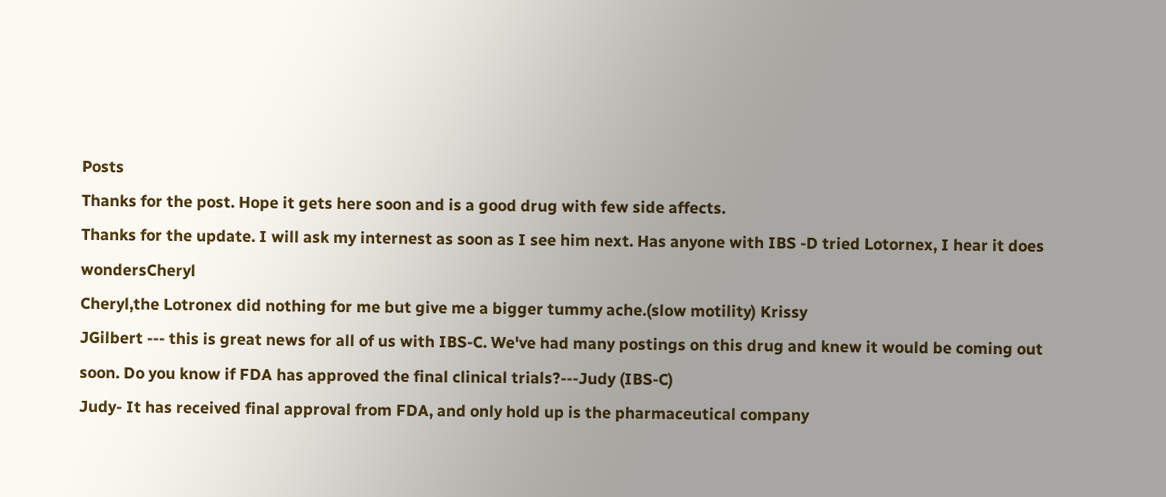Posts
Thanks for the post. Hope it gets here soon and is a good drug with few side affects.
Thanks for the update. I will ask my internest as soon as I see him next. Has anyone with IBS -D tried Lotornex, I hear it does wondersCheryl
Cheryl,the Lotronex did nothing for me but give me a bigger tummy ache.(slow motility) Krissy
JGilbert --- this is great news for all of us with IBS-C. We've had many postings on this drug and knew it would be coming out soon. Do you know if FDA has approved the final clinical trials?---Judy (IBS-C)
Judy- It has received final approval from FDA, and only hold up is the pharmaceutical company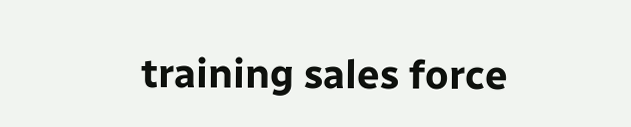training sales force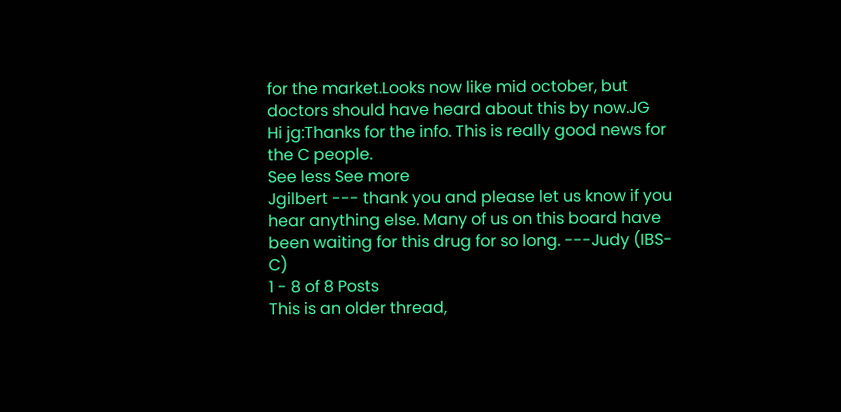for the market.Looks now like mid october, but doctors should have heard about this by now.JG
Hi jg:Thanks for the info. This is really good news for the C people.
See less See more
Jgilbert --- thank you and please let us know if you hear anything else. Many of us on this board have been waiting for this drug for so long. ---Judy (IBS-C)
1 - 8 of 8 Posts
This is an older thread,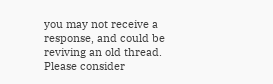you may not receive a response, and could be reviving an old thread. Please consider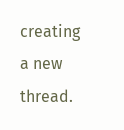creating a new thread.